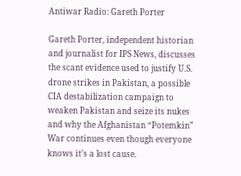Antiwar Radio: Gareth Porter

Gareth Porter, independent historian and journalist for IPS News, discusses the scant evidence used to justify U.S. drone strikes in Pakistan, a possible CIA destabilization campaign to weaken Pakistan and seize its nukes and why the Afghanistan “Potemkin” War continues even though everyone knows it’s a lost cause.